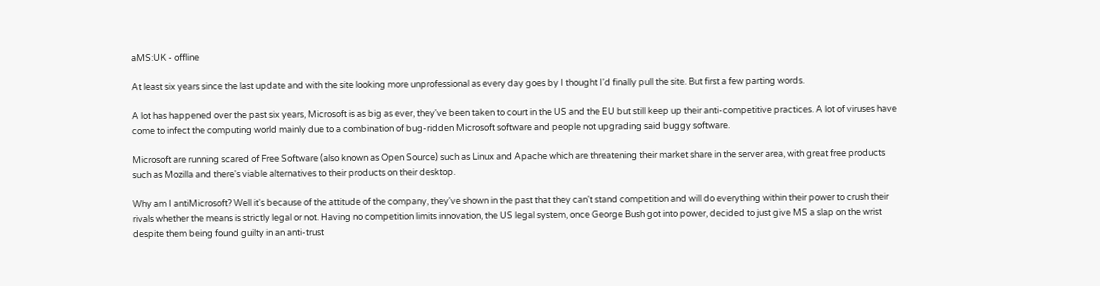aMS:UK - offline

At least six years since the last update and with the site looking more unprofessional as every day goes by I thought I'd finally pull the site. But first a few parting words.

A lot has happened over the past six years, Microsoft is as big as ever, they've been taken to court in the US and the EU but still keep up their anti-competitive practices. A lot of viruses have come to infect the computing world mainly due to a combination of bug-ridden Microsoft software and people not upgrading said buggy software.

Microsoft are running scared of Free Software (also known as Open Source) such as Linux and Apache which are threatening their market share in the server area, with great free products such as Mozilla and there's viable alternatives to their products on their desktop.

Why am I antiMicrosoft? Well it's because of the attitude of the company, they've shown in the past that they can't stand competition and will do everything within their power to crush their rivals whether the means is strictly legal or not. Having no competition limits innovation, the US legal system, once George Bush got into power, decided to just give MS a slap on the wrist despite them being found guilty in an anti-trust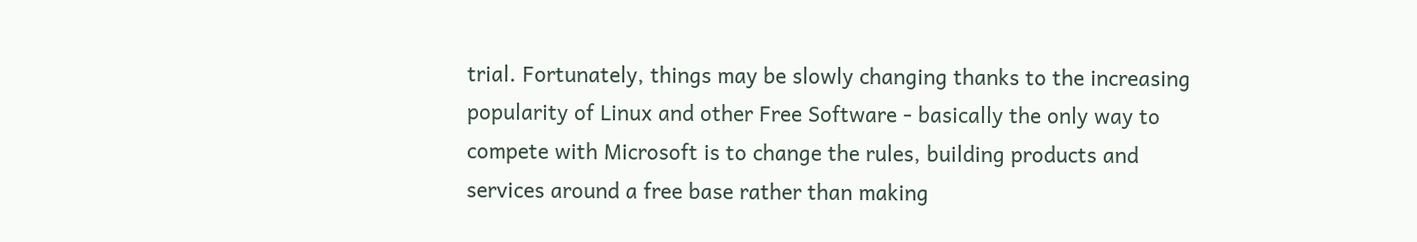trial. Fortunately, things may be slowly changing thanks to the increasing popularity of Linux and other Free Software - basically the only way to compete with Microsoft is to change the rules, building products and services around a free base rather than making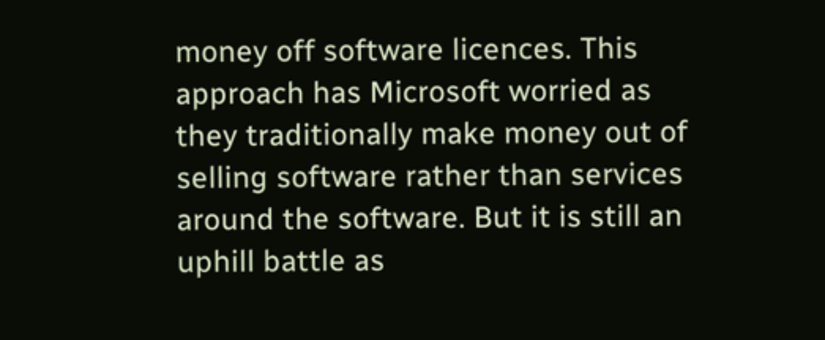money off software licences. This approach has Microsoft worried as they traditionally make money out of selling software rather than services around the software. But it is still an uphill battle as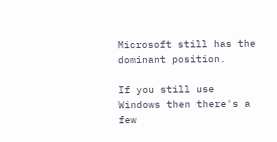Microsoft still has the dominant position.

If you still use Windows then there's a few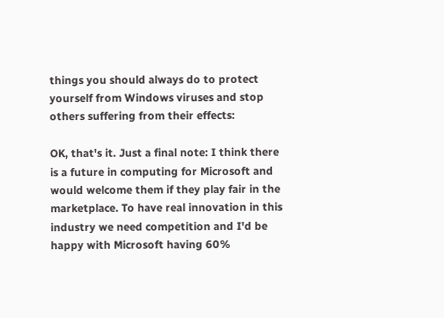things you should always do to protect yourself from Windows viruses and stop others suffering from their effects:

OK, that's it. Just a final note: I think there is a future in computing for Microsoft and would welcome them if they play fair in the marketplace. To have real innovation in this industry we need competition and I'd be happy with Microsoft having 60%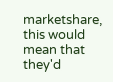marketshare, this would mean that they'd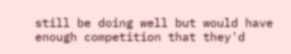still be doing well but would have enough competition that they'd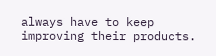always have to keep improving their products.